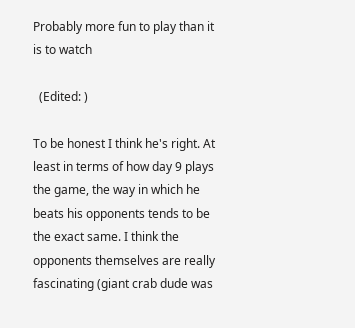Probably more fun to play than it is to watch

  (Edited: )

To be honest I think he's right. At least in terms of how day 9 plays the game, the way in which he beats his opponents tends to be the exact same. I think the opponents themselves are really fascinating (giant crab dude was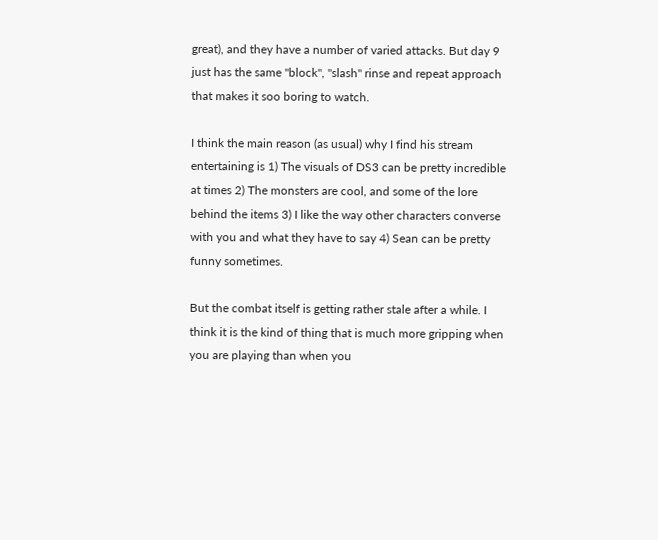great), and they have a number of varied attacks. But day 9 just has the same "block", "slash" rinse and repeat approach that makes it soo boring to watch.

I think the main reason (as usual) why I find his stream entertaining is 1) The visuals of DS3 can be pretty incredible at times 2) The monsters are cool, and some of the lore behind the items 3) I like the way other characters converse with you and what they have to say 4) Sean can be pretty funny sometimes.

But the combat itself is getting rather stale after a while. I think it is the kind of thing that is much more gripping when you are playing than when you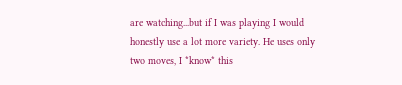are watching...but if I was playing I would honestly use a lot more variety. He uses only two moves, I *know* this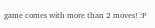game comes with more than 2 moves! :P